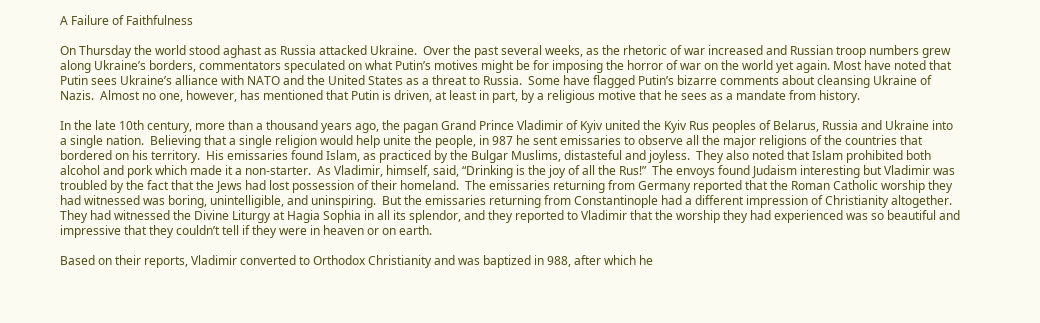A Failure of Faithfulness

On Thursday the world stood aghast as Russia attacked Ukraine.  Over the past several weeks, as the rhetoric of war increased and Russian troop numbers grew along Ukraine’s borders, commentators speculated on what Putin’s motives might be for imposing the horror of war on the world yet again. Most have noted that Putin sees Ukraine’s alliance with NATO and the United States as a threat to Russia.  Some have flagged Putin’s bizarre comments about cleansing Ukraine of Nazis.  Almost no one, however, has mentioned that Putin is driven, at least in part, by a religious motive that he sees as a mandate from history.

In the late 10th century, more than a thousand years ago, the pagan Grand Prince Vladimir of Kyiv united the Kyiv Rus peoples of Belarus, Russia and Ukraine into a single nation.  Believing that a single religion would help unite the people, in 987 he sent emissaries to observe all the major religions of the countries that bordered on his territory.  His emissaries found Islam, as practiced by the Bulgar Muslims, distasteful and joyless.  They also noted that Islam prohibited both alcohol and pork which made it a non-starter.  As Vladimir, himself, said, “Drinking is the joy of all the Rus!”  The envoys found Judaism interesting but Vladimir was troubled by the fact that the Jews had lost possession of their homeland.  The emissaries returning from Germany reported that the Roman Catholic worship they had witnessed was boring, unintelligible, and uninspiring.  But the emissaries returning from Constantinople had a different impression of Christianity altogether.  They had witnessed the Divine Liturgy at Hagia Sophia in all its splendor, and they reported to Vladimir that the worship they had experienced was so beautiful and impressive that they couldn’t tell if they were in heaven or on earth.

Based on their reports, Vladimir converted to Orthodox Christianity and was baptized in 988, after which he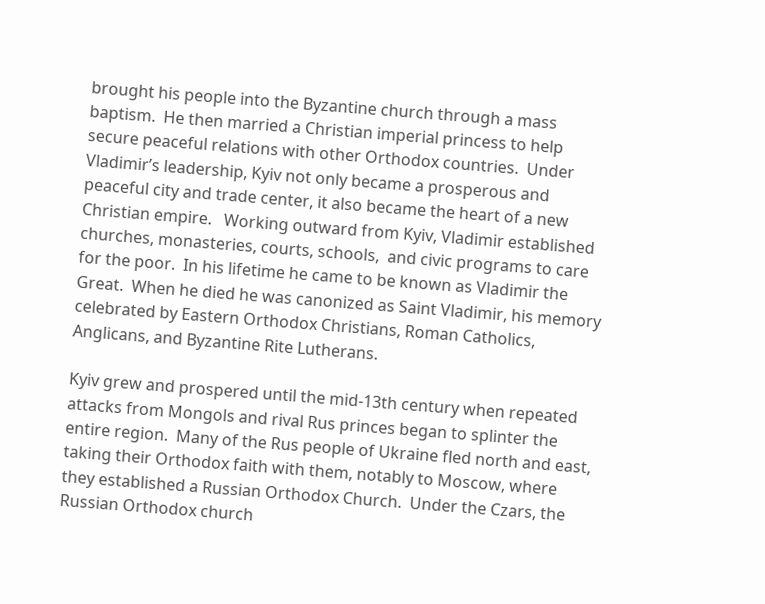brought his people into the Byzantine church through a mass baptism.  He then married a Christian imperial princess to help secure peaceful relations with other Orthodox countries.  Under Vladimir’s leadership, Kyiv not only became a prosperous and peaceful city and trade center, it also became the heart of a new Christian empire.   Working outward from Kyiv, Vladimir established churches, monasteries, courts, schools,  and civic programs to care for the poor.  In his lifetime he came to be known as Vladimir the Great.  When he died he was canonized as Saint Vladimir, his memory celebrated by Eastern Orthodox Christians, Roman Catholics, Anglicans, and Byzantine Rite Lutherans.

Kyiv grew and prospered until the mid-13th century when repeated attacks from Mongols and rival Rus princes began to splinter the entire region.  Many of the Rus people of Ukraine fled north and east, taking their Orthodox faith with them, notably to Moscow, where they established a Russian Orthodox Church.  Under the Czars, the Russian Orthodox church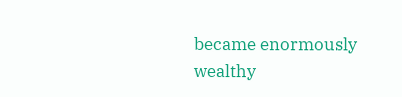became enormously wealthy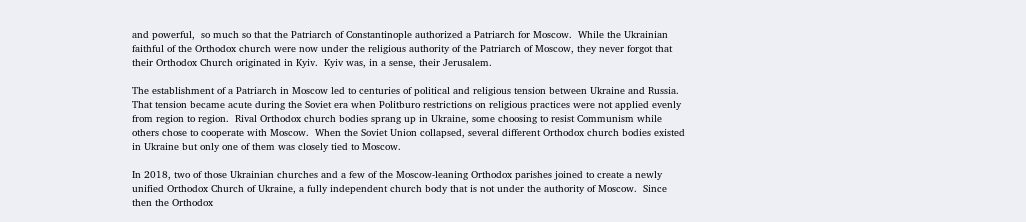and powerful,  so much so that the Patriarch of Constantinople authorized a Patriarch for Moscow.  While the Ukrainian faithful of the Orthodox church were now under the religious authority of the Patriarch of Moscow, they never forgot that their Orthodox Church originated in Kyiv.  Kyiv was, in a sense, their Jerusalem.

The establishment of a Patriarch in Moscow led to centuries of political and religious tension between Ukraine and Russia.  That tension became acute during the Soviet era when Politburo restrictions on religious practices were not applied evenly from region to region.  Rival Orthodox church bodies sprang up in Ukraine, some choosing to resist Communism while others chose to cooperate with Moscow.  When the Soviet Union collapsed, several different Orthodox church bodies existed in Ukraine but only one of them was closely tied to Moscow.

In 2018, two of those Ukrainian churches and a few of the Moscow-leaning Orthodox parishes joined to create a newly unified Orthodox Church of Ukraine, a fully independent church body that is not under the authority of Moscow.  Since then the Orthodox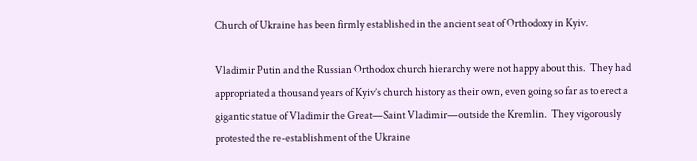Church of Ukraine has been firmly established in the ancient seat of Orthodoxy in Kyiv.

Vladimir Putin and the Russian Orthodox church hierarchy were not happy about this.  They had appropriated a thousand years of Kyiv’s church history as their own, even going so far as to erect a gigantic statue of Vladimir the Great—Saint Vladimir—outside the Kremlin.  They vigorously protested the re-establishment of the Ukraine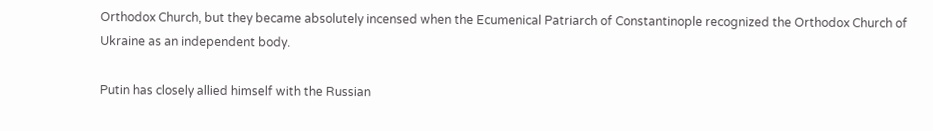Orthodox Church, but they became absolutely incensed when the Ecumenical Patriarch of Constantinople recognized the Orthodox Church of Ukraine as an independent body.

Putin has closely allied himself with the Russian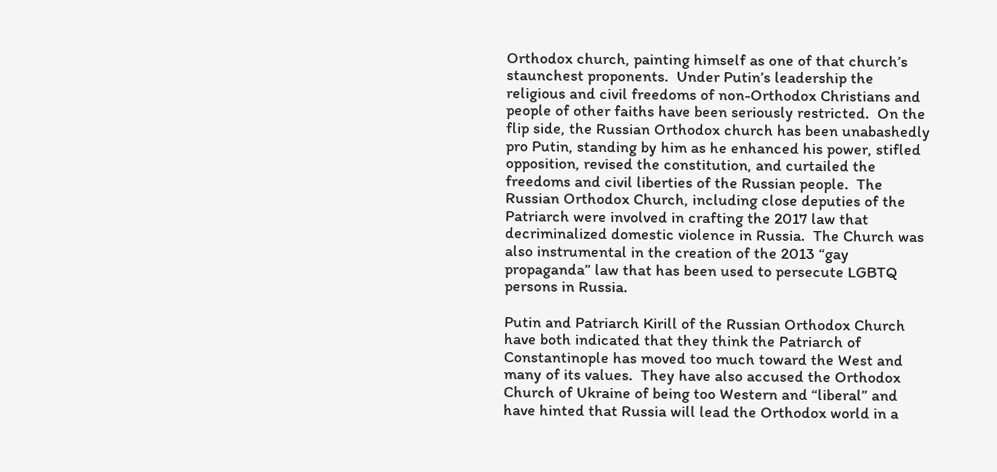Orthodox church, painting himself as one of that church’s staunchest proponents.  Under Putin’s leadership the religious and civil freedoms of non-Orthodox Christians and people of other faiths have been seriously restricted.  On the flip side, the Russian Orthodox church has been unabashedly pro Putin, standing by him as he enhanced his power, stifled opposition, revised the constitution, and curtailed the freedoms and civil liberties of the Russian people.  The Russian Orthodox Church, including close deputies of the Patriarch were involved in crafting the 2017 law that decriminalized domestic violence in Russia.  The Church was also instrumental in the creation of the 2013 “gay propaganda” law that has been used to persecute LGBTQ persons in Russia.

Putin and Patriarch Kirill of the Russian Orthodox Church have both indicated that they think the Patriarch of Constantinople has moved too much toward the West and many of its values.  They have also accused the Orthodox Church of Ukraine of being too Western and “liberal” and have hinted that Russia will lead the Orthodox world in a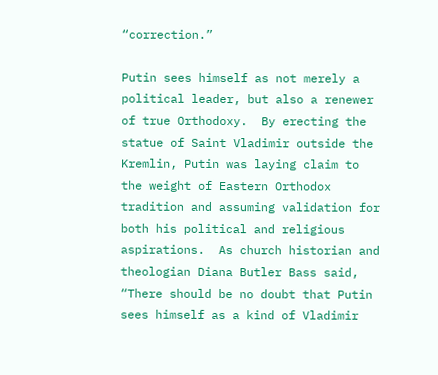“correction.”

Putin sees himself as not merely a political leader, but also a renewer of true Orthodoxy.  By erecting the statue of Saint Vladimir outside the Kremlin, Putin was laying claim to the weight of Eastern Orthodox tradition and assuming validation for both his political and religious aspirations.  As church historian and theologian Diana Butler Bass said, “There should be no doubt that Putin sees himself as a kind of Vladimir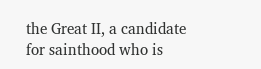the Great II, a candidate for sainthood who is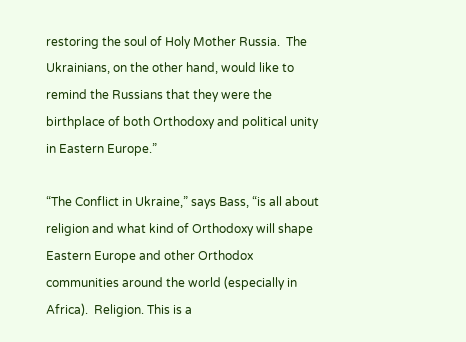restoring the soul of Holy Mother Russia.  The Ukrainians, on the other hand, would like to remind the Russians that they were the birthplace of both Orthodoxy and political unity in Eastern Europe.”

“The Conflict in Ukraine,” says Bass, “is all about religion and what kind of Orthodoxy will shape Eastern Europe and other Orthodox communities around the world (especially in Africa).  Religion. This is a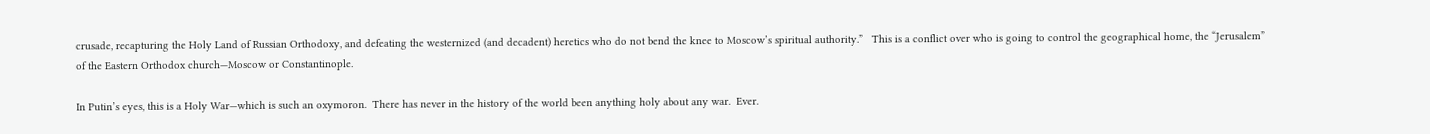crusade, recapturing the Holy Land of Russian Orthodoxy, and defeating the westernized (and decadent) heretics who do not bend the knee to Moscow’s spiritual authority.”   This is a conflict over who is going to control the geographical home, the “Jerusalem” of the Eastern Orthodox church—Moscow or Constantinople.

In Putin’s eyes, this is a Holy War—which is such an oxymoron.  There has never in the history of the world been anything holy about any war.  Ever.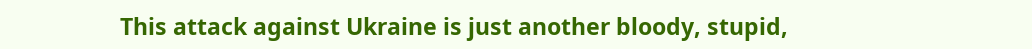This attack against Ukraine is just another bloody, stupid,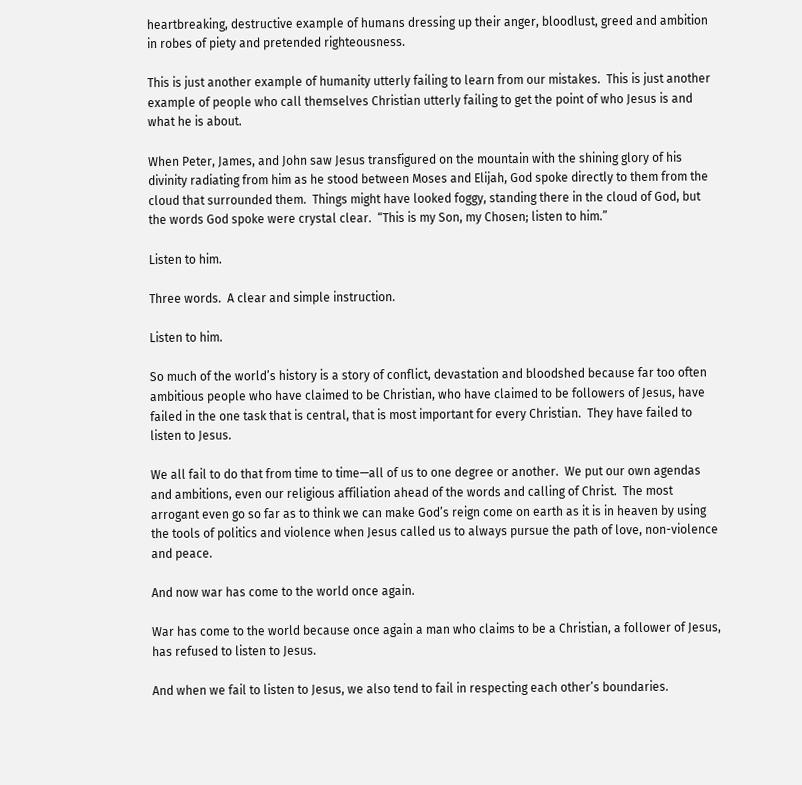heartbreaking, destructive example of humans dressing up their anger, bloodlust, greed and ambition in robes of piety and pretended righteousness.

This is just another example of humanity utterly failing to learn from our mistakes.  This is just another example of people who call themselves Christian utterly failing to get the point of who Jesus is and what he is about.

When Peter, James, and John saw Jesus transfigured on the mountain with the shining glory of his divinity radiating from him as he stood between Moses and Elijah, God spoke directly to them from the cloud that surrounded them.  Things might have looked foggy, standing there in the cloud of God, but the words God spoke were crystal clear.  “This is my Son, my Chosen; listen to him.”

Listen to him.

Three words.  A clear and simple instruction.

Listen to him.

So much of the world’s history is a story of conflict, devastation and bloodshed because far too often ambitious people who have claimed to be Christian, who have claimed to be followers of Jesus, have failed in the one task that is central, that is most important for every Christian.  They have failed to listen to Jesus.

We all fail to do that from time to time—all of us to one degree or another.  We put our own agendas and ambitions, even our religious affiliation ahead of the words and calling of Christ.  The most arrogant even go so far as to think we can make God’s reign come on earth as it is in heaven by using the tools of politics and violence when Jesus called us to always pursue the path of love, non-violence and peace.

And now war has come to the world once again.

War has come to the world because once again a man who claims to be a Christian, a follower of Jesus, has refused to listen to Jesus.

And when we fail to listen to Jesus, we also tend to fail in respecting each other’s boundaries.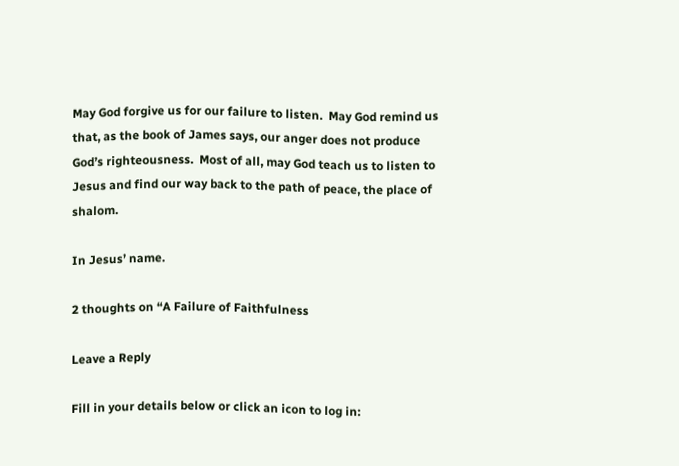May God forgive us for our failure to listen.  May God remind us that, as the book of James says, our anger does not produce God’s righteousness.  Most of all, may God teach us to listen to Jesus and find our way back to the path of peace, the place of shalom.

In Jesus’ name.

2 thoughts on “A Failure of Faithfulness

Leave a Reply

Fill in your details below or click an icon to log in: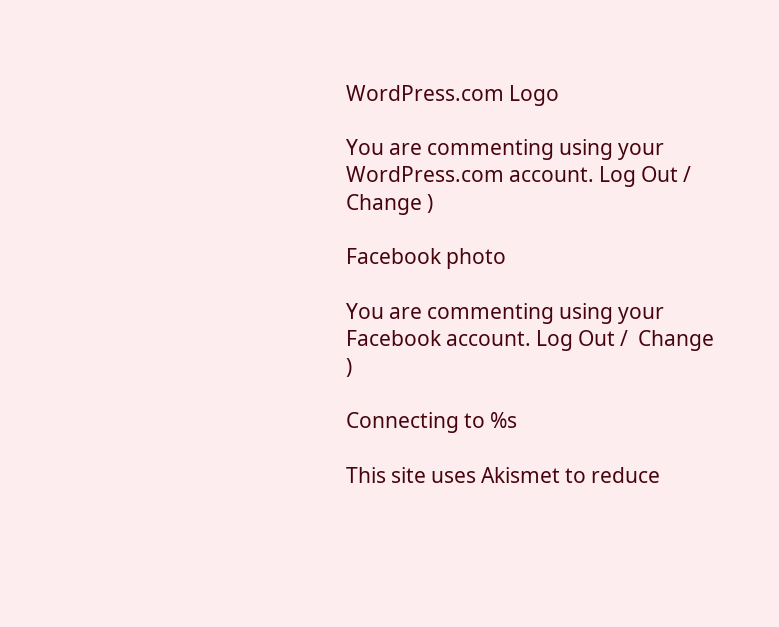WordPress.com Logo

You are commenting using your WordPress.com account. Log Out /  Change )

Facebook photo

You are commenting using your Facebook account. Log Out /  Change )

Connecting to %s

This site uses Akismet to reduce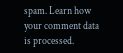spam. Learn how your comment data is processed.